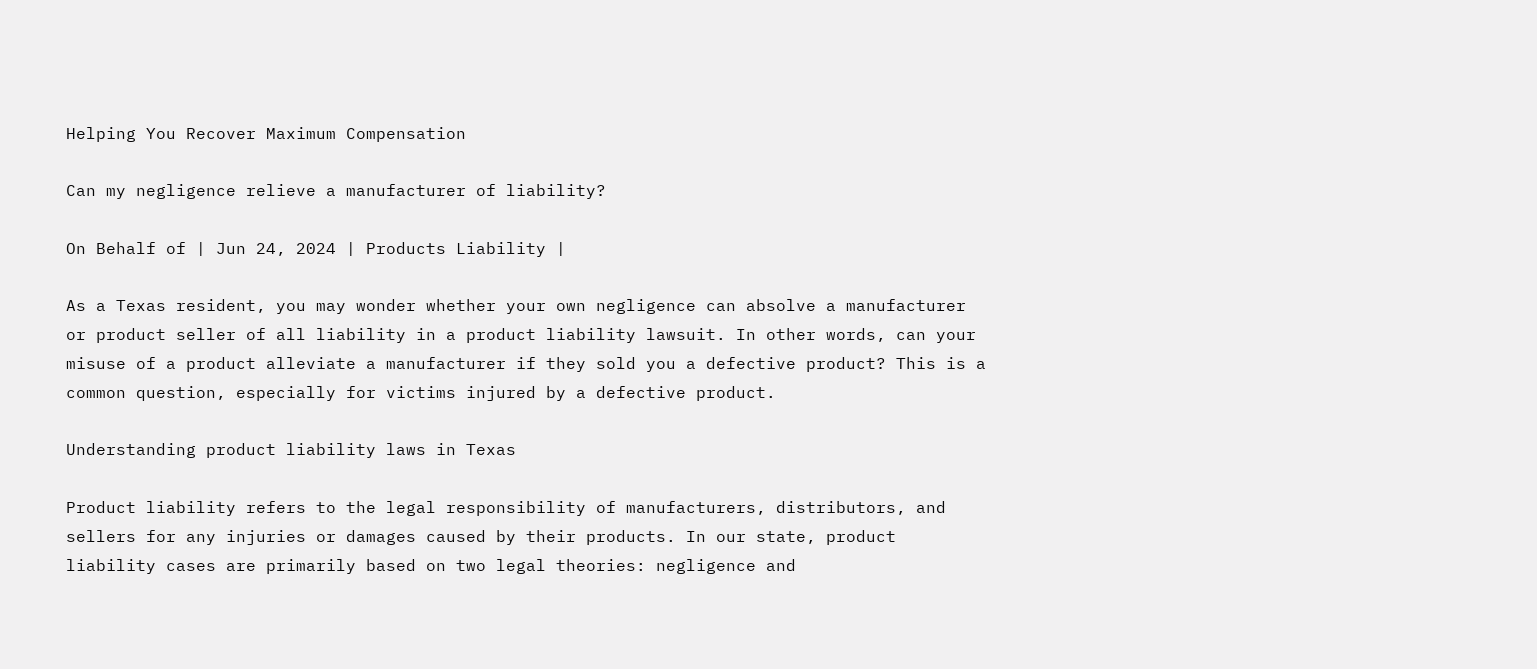Helping You Recover Maximum Compensation

Can my negligence relieve a manufacturer of liability?

On Behalf of | Jun 24, 2024 | Products Liability |

As a Texas resident, you may wonder whether your own negligence can absolve a manufacturer or product seller of all liability in a product liability lawsuit. In other words, can your misuse of a product alleviate a manufacturer if they sold you a defective product? This is a common question, especially for victims injured by a defective product.

Understanding product liability laws in Texas

Product liability refers to the legal responsibility of manufacturers, distributors, and sellers for any injuries or damages caused by their products. In our state, product liability cases are primarily based on two legal theories: negligence and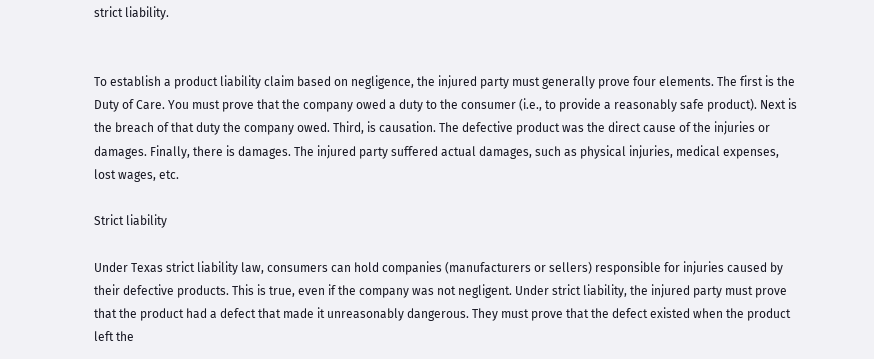strict liability.


To establish a product liability claim based on negligence, the injured party must generally prove four elements. The first is the Duty of Care. You must prove that the company owed a duty to the consumer (i.e., to provide a reasonably safe product). Next is the breach of that duty the company owed. Third, is causation. The defective product was the direct cause of the injuries or damages. Finally, there is damages. The injured party suffered actual damages, such as physical injuries, medical expenses, lost wages, etc.

Strict liability

Under Texas strict liability law, consumers can hold companies (manufacturers or sellers) responsible for injuries caused by their defective products. This is true, even if the company was not negligent. Under strict liability, the injured party must prove that the product had a defect that made it unreasonably dangerous. They must prove that the defect existed when the product left the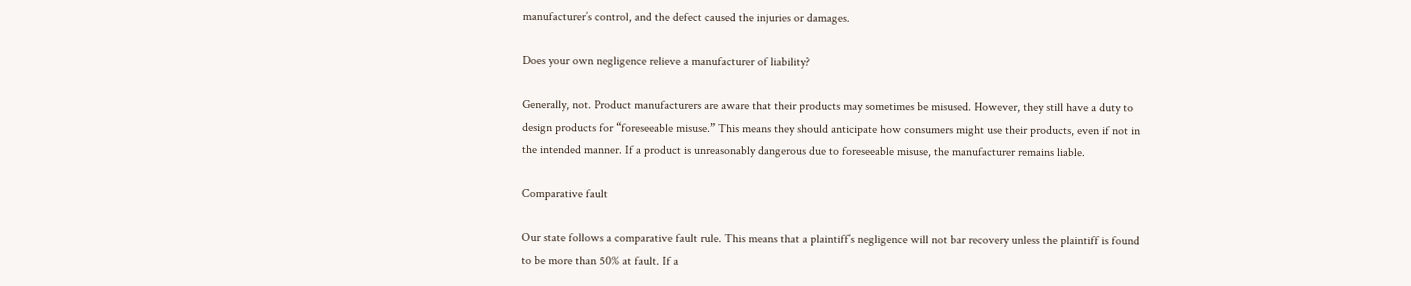manufacturer’s control, and the defect caused the injuries or damages.

Does your own negligence relieve a manufacturer of liability?

Generally, not. Product manufacturers are aware that their products may sometimes be misused. However, they still have a duty to design products for “foreseeable misuse.” This means they should anticipate how consumers might use their products, even if not in the intended manner. If a product is unreasonably dangerous due to foreseeable misuse, the manufacturer remains liable.

Comparative fault

Our state follows a comparative fault rule. This means that a plaintiff’s negligence will not bar recovery unless the plaintiff is found to be more than 50% at fault. If a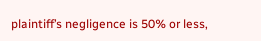plaintiff’s negligence is 50% or less,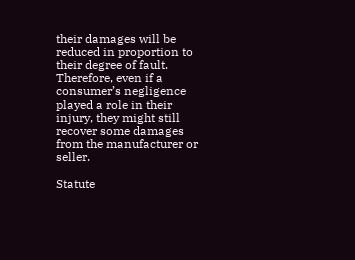their damages will be reduced in proportion to their degree of fault. Therefore, even if a consumer’s negligence played a role in their injury, they might still recover some damages from the manufacturer or seller.

Statute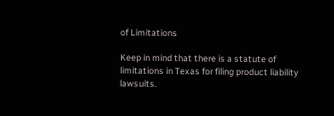of Limitations

Keep in mind that there is a statute of limitations in Texas for filing product liability lawsuits.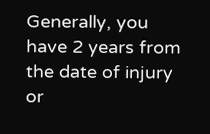Generally, you have 2 years from the date of injury or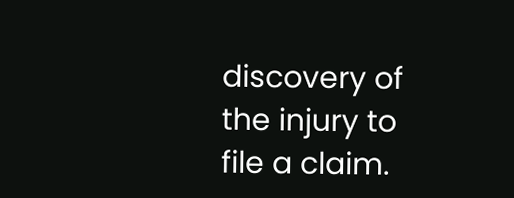discovery of the injury to file a claim.